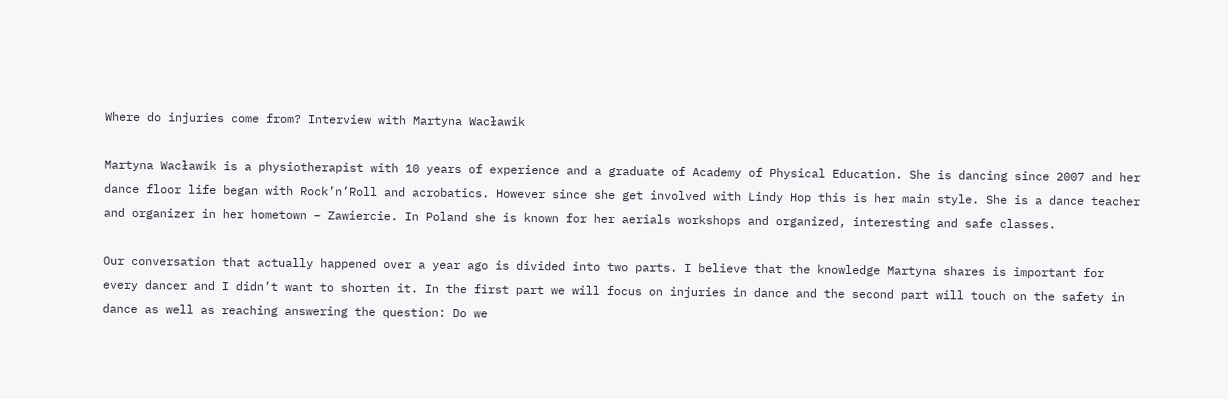Where do injuries come from? Interview with Martyna Wacławik

Martyna Wacławik is a physiotherapist with 10 years of experience and a graduate of Academy of Physical Education. She is dancing since 2007 and her dance floor life began with Rock’n’Roll and acrobatics. However since she get involved with Lindy Hop this is her main style. She is a dance teacher and organizer in her hometown – Zawiercie. In Poland she is known for her aerials workshops and organized, interesting and safe classes.

Our conversation that actually happened over a year ago is divided into two parts. I believe that the knowledge Martyna shares is important for every dancer and I didn’t want to shorten it. In the first part we will focus on injuries in dance and the second part will touch on the safety in dance as well as reaching answering the question: Do we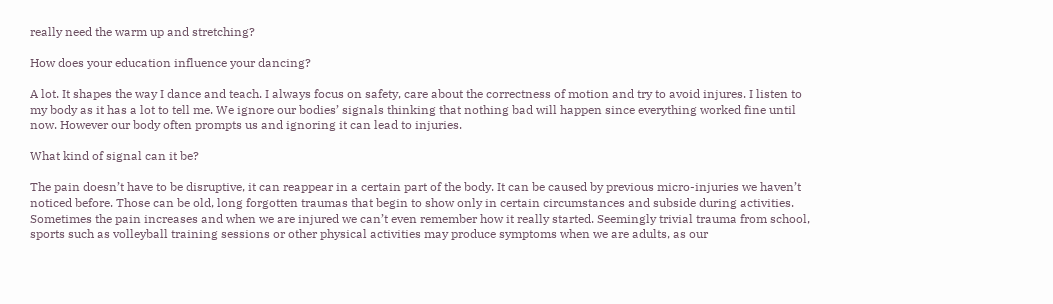really need the warm up and stretching?

How does your education influence your dancing?

A lot. It shapes the way I dance and teach. I always focus on safety, care about the correctness of motion and try to avoid injures. I listen to my body as it has a lot to tell me. We ignore our bodies’ signals thinking that nothing bad will happen since everything worked fine until now. However our body often prompts us and ignoring it can lead to injuries.

What kind of signal can it be?

The pain doesn’t have to be disruptive, it can reappear in a certain part of the body. It can be caused by previous micro-injuries we haven’t noticed before. Those can be old, long forgotten traumas that begin to show only in certain circumstances and subside during activities. Sometimes the pain increases and when we are injured we can’t even remember how it really started. Seemingly trivial trauma from school, sports such as volleyball training sessions or other physical activities may produce symptoms when we are adults, as our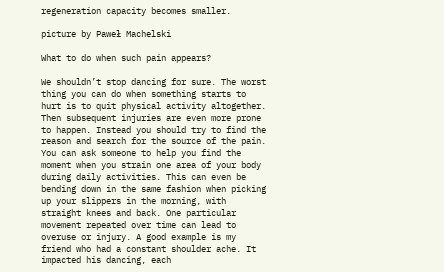regeneration capacity becomes smaller.

picture by Paweł Machelski

What to do when such pain appears?

We shouldn’t stop dancing for sure. The worst thing you can do when something starts to hurt is to quit physical activity altogether. Then subsequent injuries are even more prone to happen. Instead you should try to find the reason and search for the source of the pain. You can ask someone to help you find the moment when you strain one area of your body during daily activities. This can even be bending down in the same fashion when picking up your slippers in the morning, with straight knees and back. One particular movement repeated over time can lead to overuse or injury. A good example is my friend who had a constant shoulder ache. It impacted his dancing, each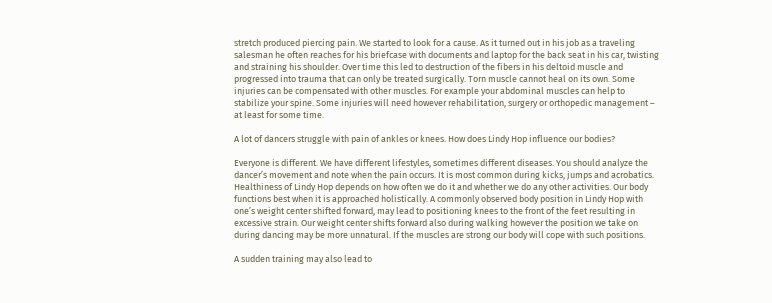stretch produced piercing pain. We started to look for a cause. As it turned out in his job as a traveling salesman he often reaches for his briefcase with documents and laptop for the back seat in his car, twisting and straining his shoulder. Over time this led to destruction of the fibers in his deltoid muscle and progressed into trauma that can only be treated surgically. Torn muscle cannot heal on its own. Some injuries can be compensated with other muscles. For example your abdominal muscles can help to stabilize your spine. Some injuries will need however rehabilitation, surgery or orthopedic management – at least for some time.

A lot of dancers struggle with pain of ankles or knees. How does Lindy Hop influence our bodies?

Everyone is different. We have different lifestyles, sometimes different diseases. You should analyze the dancer’s movement and note when the pain occurs. It is most common during kicks, jumps and acrobatics. Healthiness of Lindy Hop depends on how often we do it and whether we do any other activities. Our body functions best when it is approached holistically. A commonly observed body position in Lindy Hop with one’s weight center shifted forward, may lead to positioning knees to the front of the feet resulting in excessive strain. Our weight center shifts forward also during walking however the position we take on during dancing may be more unnatural. If the muscles are strong our body will cope with such positions.

A sudden training may also lead to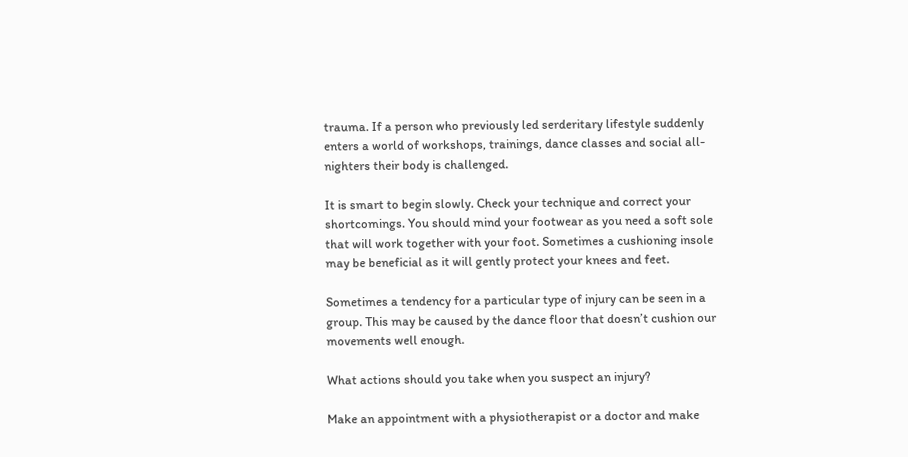trauma. If a person who previously led serderitary lifestyle suddenly enters a world of workshops, trainings, dance classes and social all-nighters their body is challenged.

It is smart to begin slowly. Check your technique and correct your shortcomings. You should mind your footwear as you need a soft sole that will work together with your foot. Sometimes a cushioning insole may be beneficial as it will gently protect your knees and feet.

Sometimes a tendency for a particular type of injury can be seen in a group. This may be caused by the dance floor that doesn’t cushion our movements well enough.

What actions should you take when you suspect an injury?

Make an appointment with a physiotherapist or a doctor and make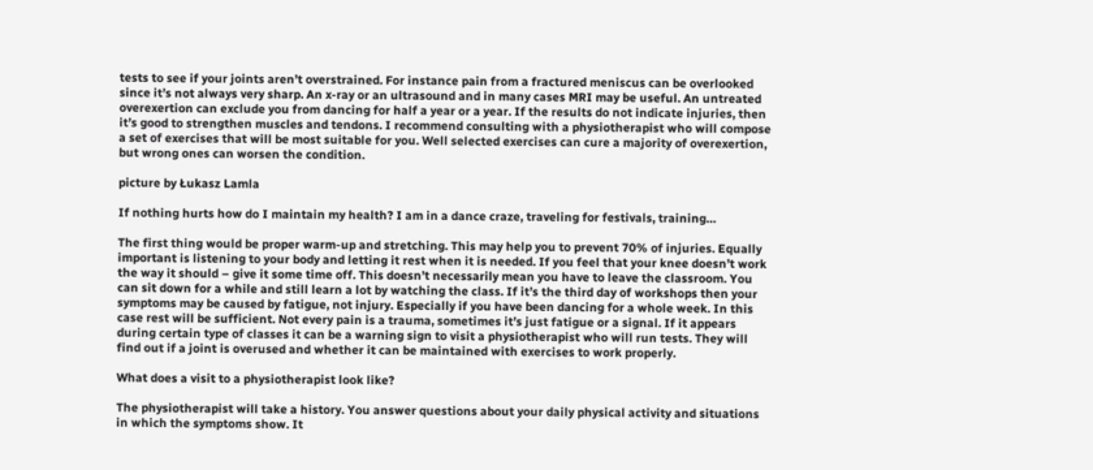tests to see if your joints aren’t overstrained. For instance pain from a fractured meniscus can be overlooked since it’s not always very sharp. An x-ray or an ultrasound and in many cases MRI may be useful. An untreated overexertion can exclude you from dancing for half a year or a year. If the results do not indicate injuries, then it’s good to strengthen muscles and tendons. I recommend consulting with a physiotherapist who will compose a set of exercises that will be most suitable for you. Well selected exercises can cure a majority of overexertion, but wrong ones can worsen the condition.

picture by Łukasz Lamla

If nothing hurts how do I maintain my health? I am in a dance craze, traveling for festivals, training…

The first thing would be proper warm-up and stretching. This may help you to prevent 70% of injuries. Equally important is listening to your body and letting it rest when it is needed. If you feel that your knee doesn’t work the way it should – give it some time off. This doesn’t necessarily mean you have to leave the classroom. You can sit down for a while and still learn a lot by watching the class. If it’s the third day of workshops then your symptoms may be caused by fatigue, not injury. Especially if you have been dancing for a whole week. In this case rest will be sufficient. Not every pain is a trauma, sometimes it’s just fatigue or a signal. If it appears during certain type of classes it can be a warning sign to visit a physiotherapist who will run tests. They will find out if a joint is overused and whether it can be maintained with exercises to work properly.

What does a visit to a physiotherapist look like?

The physiotherapist will take a history. You answer questions about your daily physical activity and situations in which the symptoms show. It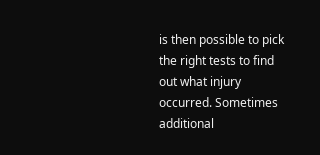is then possible to pick the right tests to find out what injury occurred. Sometimes additional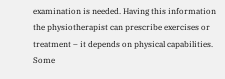examination is needed. Having this information the physiotherapist can prescribe exercises or treatment – it depends on physical capabilities. Some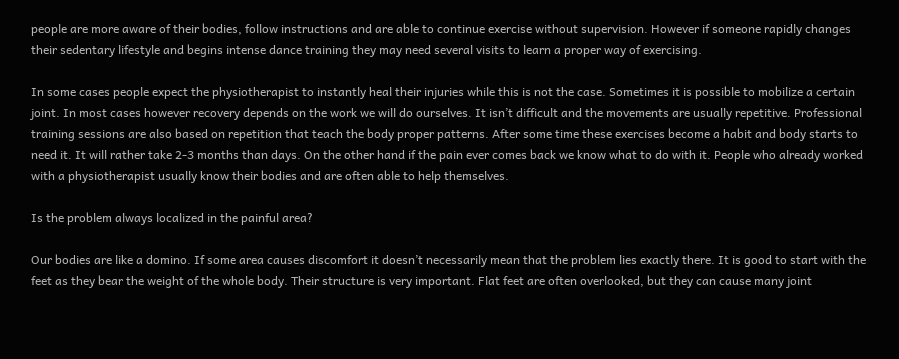people are more aware of their bodies, follow instructions and are able to continue exercise without supervision. However if someone rapidly changes their sedentary lifestyle and begins intense dance training they may need several visits to learn a proper way of exercising.

In some cases people expect the physiotherapist to instantly heal their injuries while this is not the case. Sometimes it is possible to mobilize a certain joint. In most cases however recovery depends on the work we will do ourselves. It isn’t difficult and the movements are usually repetitive. Professional training sessions are also based on repetition that teach the body proper patterns. After some time these exercises become a habit and body starts to need it. It will rather take 2-3 months than days. On the other hand if the pain ever comes back we know what to do with it. People who already worked with a physiotherapist usually know their bodies and are often able to help themselves.

Is the problem always localized in the painful area?

Our bodies are like a domino. If some area causes discomfort it doesn’t necessarily mean that the problem lies exactly there. It is good to start with the feet as they bear the weight of the whole body. Their structure is very important. Flat feet are often overlooked, but they can cause many joint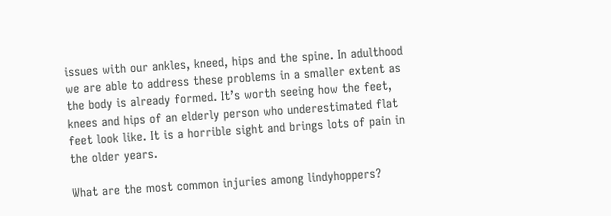issues with our ankles, kneed, hips and the spine. In adulthood we are able to address these problems in a smaller extent as the body is already formed. It’s worth seeing how the feet, knees and hips of an elderly person who underestimated flat feet look like. It is a horrible sight and brings lots of pain in the older years.

What are the most common injuries among lindyhoppers?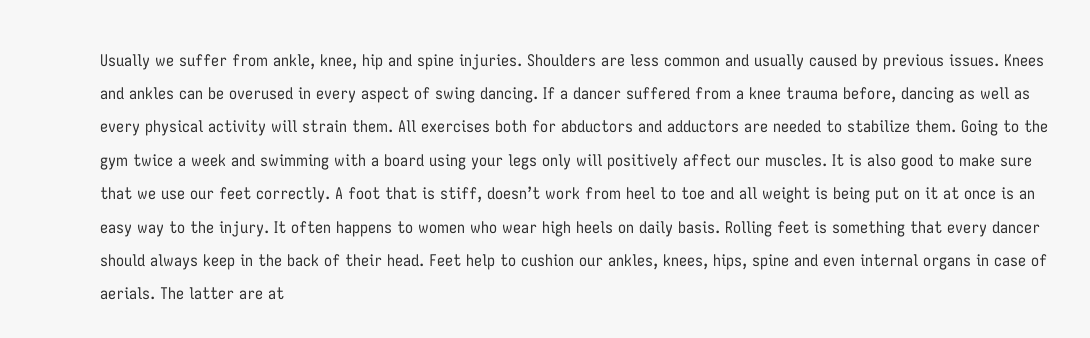Usually we suffer from ankle, knee, hip and spine injuries. Shoulders are less common and usually caused by previous issues. Knees and ankles can be overused in every aspect of swing dancing. If a dancer suffered from a knee trauma before, dancing as well as every physical activity will strain them. All exercises both for abductors and adductors are needed to stabilize them. Going to the gym twice a week and swimming with a board using your legs only will positively affect our muscles. It is also good to make sure that we use our feet correctly. A foot that is stiff, doesn’t work from heel to toe and all weight is being put on it at once is an easy way to the injury. It often happens to women who wear high heels on daily basis. Rolling feet is something that every dancer should always keep in the back of their head. Feet help to cushion our ankles, knees, hips, spine and even internal organs in case of aerials. The latter are at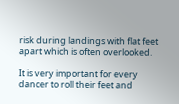risk during landings with flat feet apart which is often overlooked.

It is very important for every dancer to roll their feet and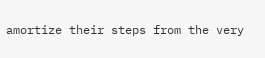amortize their steps from the very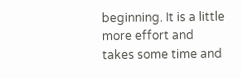beginning. It is a little more effort and takes some time and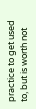practice to get used to, but is worth not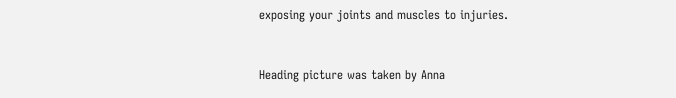exposing your joints and muscles to injuries.


Heading picture was taken by Anna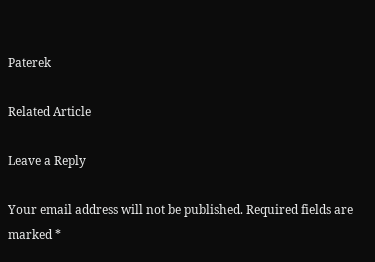Paterek

Related Article

Leave a Reply

Your email address will not be published. Required fields are marked *